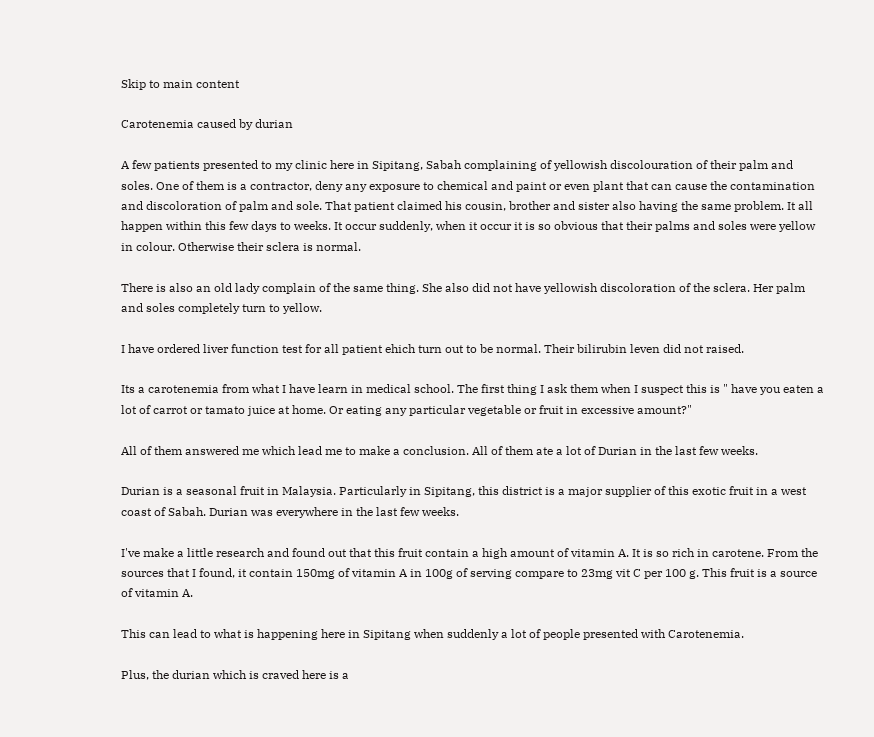Skip to main content

Carotenemia caused by durian

A few patients presented to my clinic here in Sipitang, Sabah complaining of yellowish discolouration of their palm and soles. One of them is a contractor, deny any exposure to chemical and paint or even plant that can cause the contamination and discoloration of palm and sole. That patient claimed his cousin, brother and sister also having the same problem. It all happen within this few days to weeks. It occur suddenly, when it occur it is so obvious that their palms and soles were yellow in colour. Otherwise their sclera is normal.

There is also an old lady complain of the same thing. She also did not have yellowish discoloration of the sclera. Her palm and soles completely turn to yellow.

I have ordered liver function test for all patient ehich turn out to be normal. Their bilirubin leven did not raised.

Its a carotenemia from what I have learn in medical school. The first thing I ask them when I suspect this is " have you eaten a lot of carrot or tamato juice at home. Or eating any particular vegetable or fruit in excessive amount?"

All of them answered me which lead me to make a conclusion. All of them ate a lot of Durian in the last few weeks.

Durian is a seasonal fruit in Malaysia. Particularly in Sipitang, this district is a major supplier of this exotic fruit in a west coast of Sabah. Durian was everywhere in the last few weeks.

I've make a little research and found out that this fruit contain a high amount of vitamin A. It is so rich in carotene. From the sources that I found, it contain 150mg of vitamin A in 100g of serving compare to 23mg vit C per 100 g. This fruit is a source of vitamin A.

This can lead to what is happening here in Sipitang when suddenly a lot of people presented with Carotenemia.

Plus, the durian which is craved here is a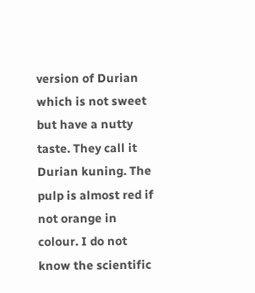version of Durian which is not sweet but have a nutty taste. They call it Durian kuning. The pulp is almost red if not orange in colour. I do not know the scientific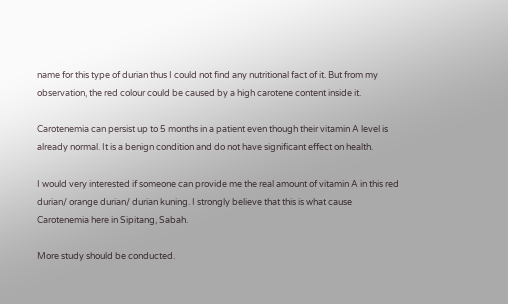name for this type of durian thus I could not find any nutritional fact of it. But from my observation, the red colour could be caused by a high carotene content inside it.

Carotenemia can persist up to 5 months in a patient even though their vitamin A level is already normal. It is a benign condition and do not have significant effect on health.

I would very interested if someone can provide me the real amount of vitamin A in this red durian/ orange durian/ durian kuning. I strongly believe that this is what cause Carotenemia here in Sipitang, Sabah.

More study should be conducted.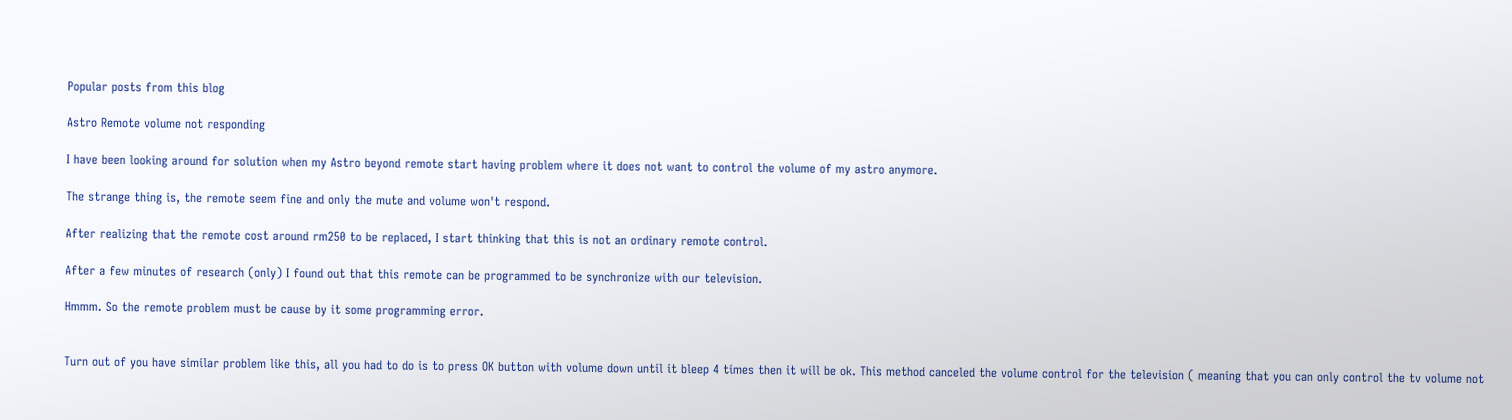Popular posts from this blog

Astro Remote volume not responding

I have been looking around for solution when my Astro beyond remote start having problem where it does not want to control the volume of my astro anymore.

The strange thing is, the remote seem fine and only the mute and volume won't respond.

After realizing that the remote cost around rm250 to be replaced, I start thinking that this is not an ordinary remote control.

After a few minutes of research (only) I found out that this remote can be programmed to be synchronize with our television.

Hmmm. So the remote problem must be cause by it some programming error.


Turn out of you have similar problem like this, all you had to do is to press OK button with volume down until it bleep 4 times then it will be ok. This method canceled the volume control for the television ( meaning that you can only control the tv volume not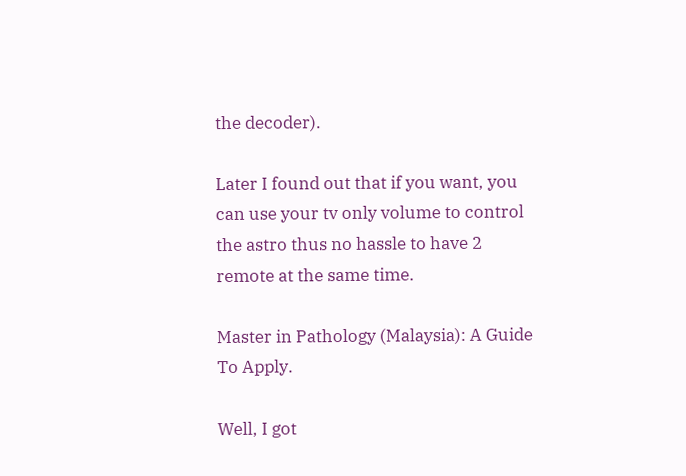the decoder).

Later I found out that if you want, you can use your tv only volume to control the astro thus no hassle to have 2 remote at the same time.

Master in Pathology (Malaysia): A Guide To Apply.

Well, I got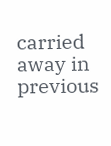carried away in previous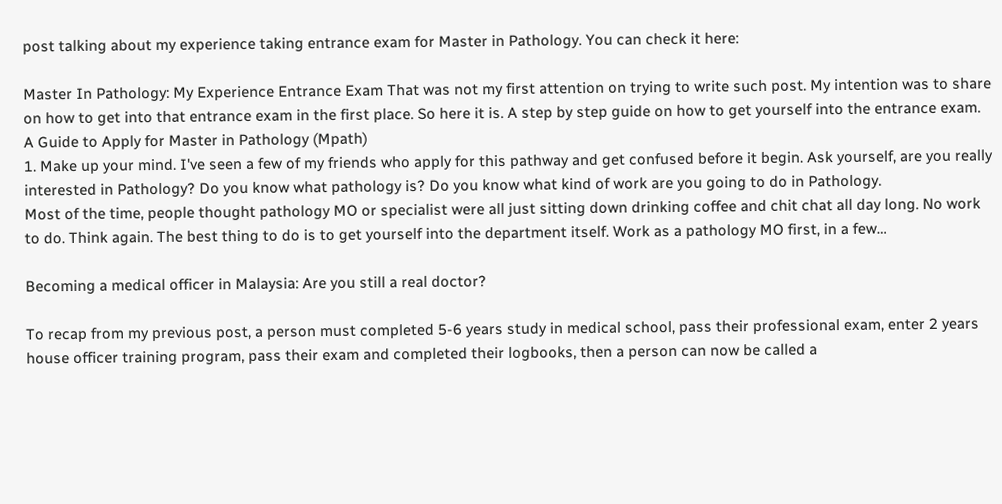post talking about my experience taking entrance exam for Master in Pathology. You can check it here:

Master In Pathology: My Experience Entrance Exam That was not my first attention on trying to write such post. My intention was to share on how to get into that entrance exam in the first place. So here it is. A step by step guide on how to get yourself into the entrance exam.
A Guide to Apply for Master in Pathology (Mpath)
1. Make up your mind. I've seen a few of my friends who apply for this pathway and get confused before it begin. Ask yourself, are you really interested in Pathology? Do you know what pathology is? Do you know what kind of work are you going to do in Pathology.
Most of the time, people thought pathology MO or specialist were all just sitting down drinking coffee and chit chat all day long. No work to do. Think again. The best thing to do is to get yourself into the department itself. Work as a pathology MO first, in a few…

Becoming a medical officer in Malaysia: Are you still a real doctor?

To recap from my previous post, a person must completed 5-6 years study in medical school, pass their professional exam, enter 2 years house officer training program, pass their exam and completed their logbooks, then a person can now be called a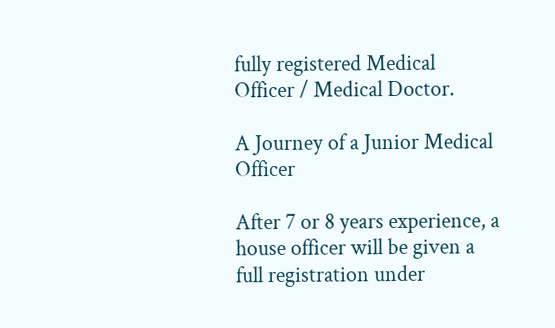fully registered Medical Officer / Medical Doctor.

A Journey of a Junior Medical Officer

After 7 or 8 years experience, a house officer will be given a full registration under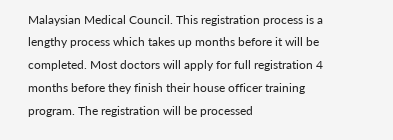Malaysian Medical Council. This registration process is a lengthy process which takes up months before it will be completed. Most doctors will apply for full registration 4 months before they finish their house officer training program. The registration will be processed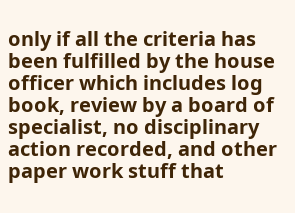only if all the criteria has been fulfilled by the house officer which includes log book, review by a board of specialist, no disciplinary action recorded, and other paper work stuff that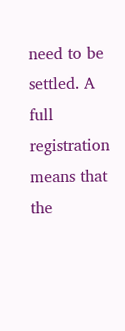need to be settled. A full registration means that the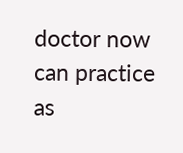doctor now can practice as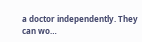a doctor independently. They can wo…